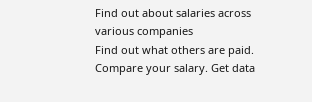Find out about salaries across various companies
Find out what others are paid. Compare your salary. Get data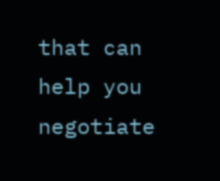that can help you negotiate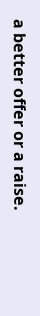a better offer or a raise.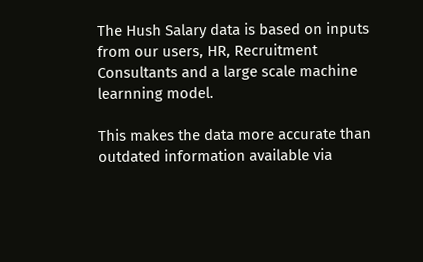The Hush Salary data is based on inputs from our users, HR, Recruitment Consultants and a large scale machine learnning model.

This makes the data more accurate than outdated information available via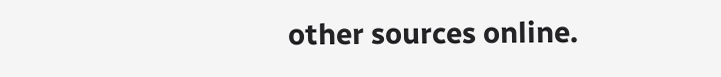other sources online.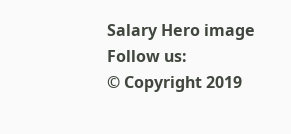Salary Hero image
Follow us:
© Copyright 2019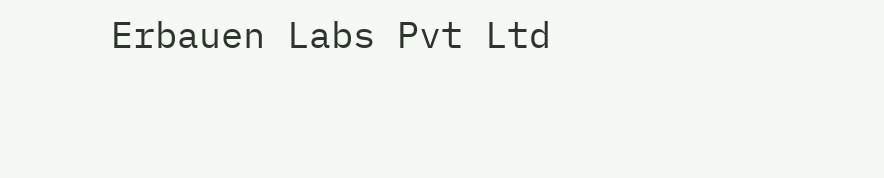Erbauen Labs Pvt Ltd